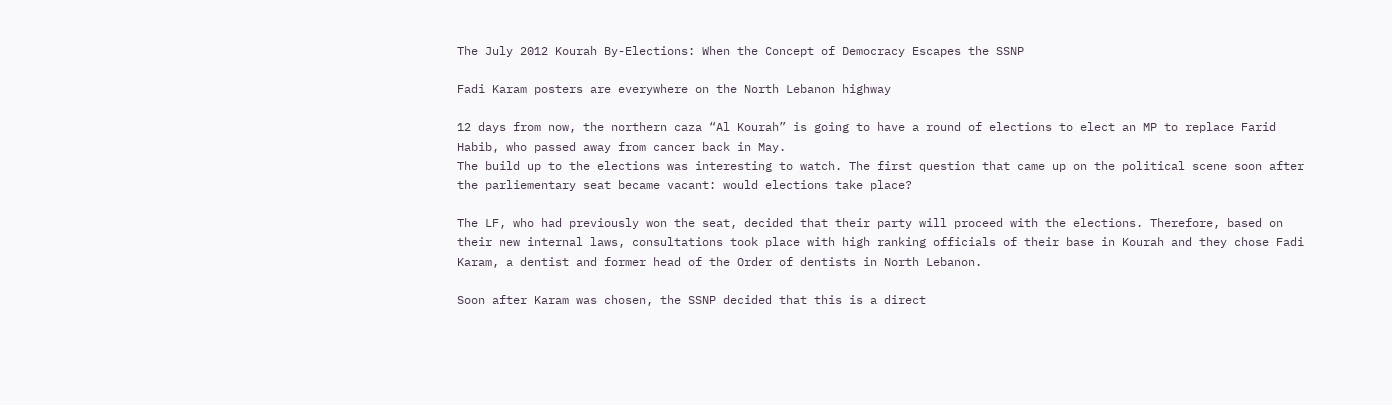The July 2012 Kourah By-Elections: When the Concept of Democracy Escapes the SSNP

Fadi Karam posters are everywhere on the North Lebanon highway

12 days from now, the northern caza “Al Kourah” is going to have a round of elections to elect an MP to replace Farid Habib, who passed away from cancer back in May.
The build up to the elections was interesting to watch. The first question that came up on the political scene soon after the parliementary seat became vacant: would elections take place?

The LF, who had previously won the seat, decided that their party will proceed with the elections. Therefore, based on their new internal laws, consultations took place with high ranking officials of their base in Kourah and they chose Fadi Karam, a dentist and former head of the Order of dentists in North Lebanon.

Soon after Karam was chosen, the SSNP decided that this is a direct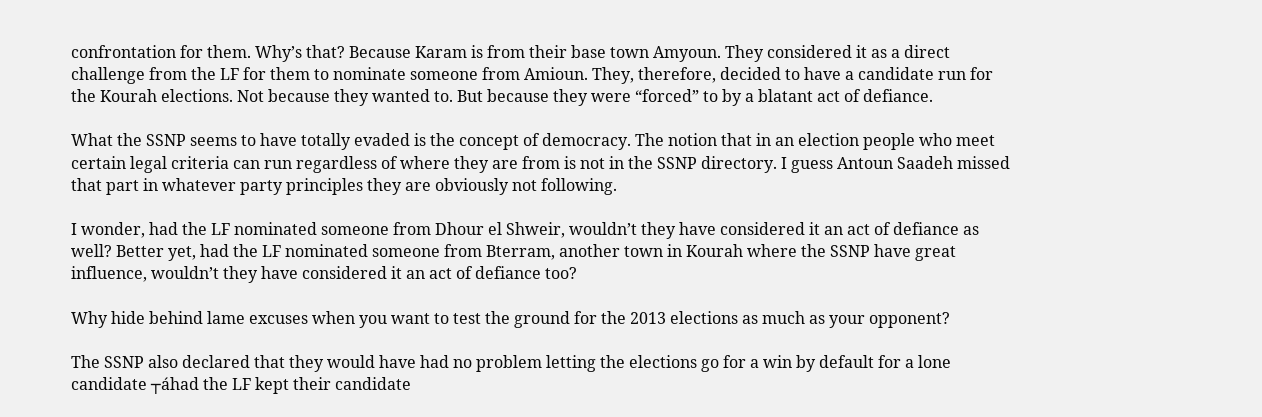confrontation for them. Why’s that? Because Karam is from their base town Amyoun. They considered it as a direct challenge from the LF for them to nominate someone from Amioun. They, therefore, decided to have a candidate run for the Kourah elections. Not because they wanted to. But because they were “forced” to by a blatant act of defiance.

What the SSNP seems to have totally evaded is the concept of democracy. The notion that in an election people who meet certain legal criteria can run regardless of where they are from is not in the SSNP directory. I guess Antoun Saadeh missed that part in whatever party principles they are obviously not following.

I wonder, had the LF nominated someone from Dhour el Shweir, wouldn’t they have considered it an act of defiance as well? Better yet, had the LF nominated someone from Bterram, another town in Kourah where the SSNP have great influence, wouldn’t they have considered it an act of defiance too?

Why hide behind lame excuses when you want to test the ground for the 2013 elections as much as your opponent?

The SSNP also declared that they would have had no problem letting the elections go for a win by default for a lone candidate ┬áhad the LF kept their candidate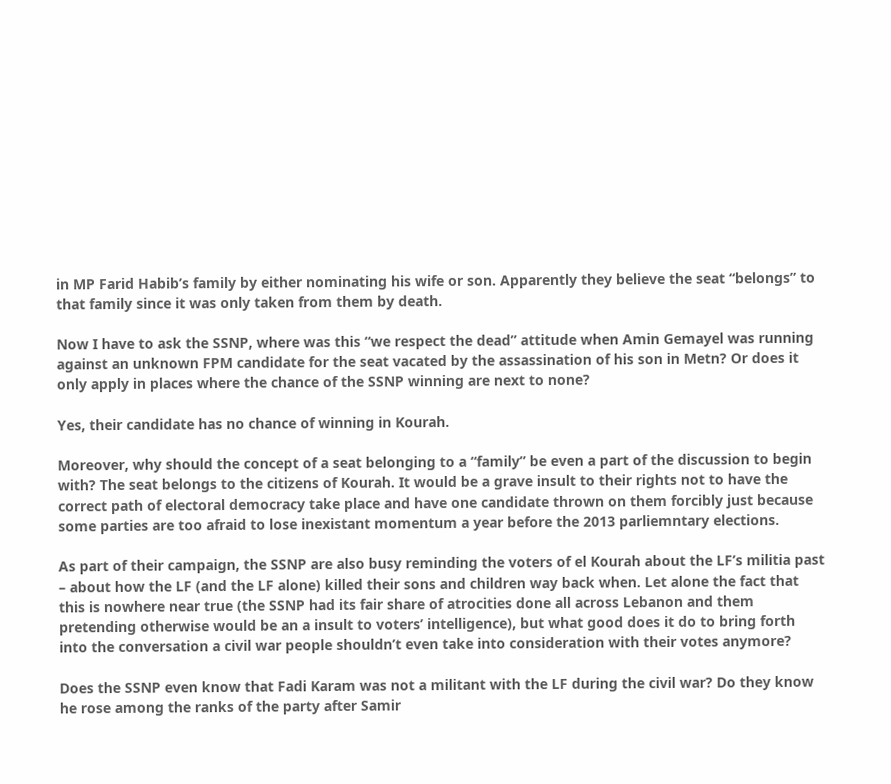in MP Farid Habib’s family by either nominating his wife or son. Apparently they believe the seat “belongs” to that family since it was only taken from them by death.

Now I have to ask the SSNP, where was this “we respect the dead” attitude when Amin Gemayel was running against an unknown FPM candidate for the seat vacated by the assassination of his son in Metn? Or does it only apply in places where the chance of the SSNP winning are next to none?

Yes, their candidate has no chance of winning in Kourah.

Moreover, why should the concept of a seat belonging to a “family” be even a part of the discussion to begin with? The seat belongs to the citizens of Kourah. It would be a grave insult to their rights not to have the correct path of electoral democracy take place and have one candidate thrown on them forcibly just because some parties are too afraid to lose inexistant momentum a year before the 2013 parliemntary elections.

As part of their campaign, the SSNP are also busy reminding the voters of el Kourah about the LF’s militia past – about how the LF (and the LF alone) killed their sons and children way back when. Let alone the fact that this is nowhere near true (the SSNP had its fair share of atrocities done all across Lebanon and them pretending otherwise would be an a insult to voters’ intelligence), but what good does it do to bring forth into the conversation a civil war people shouldn’t even take into consideration with their votes anymore?

Does the SSNP even know that Fadi Karam was not a militant with the LF during the civil war? Do they know he rose among the ranks of the party after Samir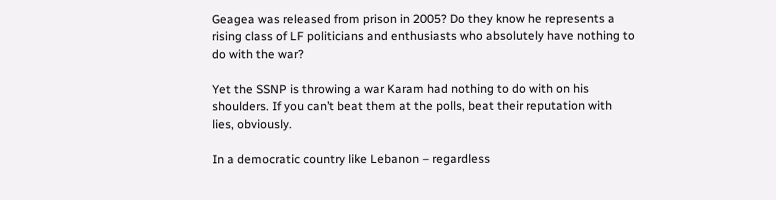Geagea was released from prison in 2005? Do they know he represents a rising class of LF politicians and enthusiasts who absolutely have nothing to do with the war?

Yet the SSNP is throwing a war Karam had nothing to do with on his shoulders. If you can’t beat them at the polls, beat their reputation with lies, obviously.

In a democratic country like Lebanon – regardless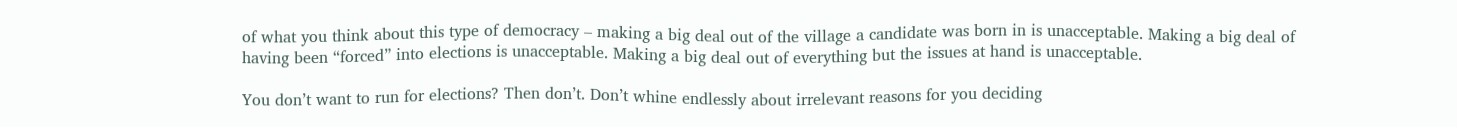of what you think about this type of democracy – making a big deal out of the village a candidate was born in is unacceptable. Making a big deal of having been “forced” into elections is unacceptable. Making a big deal out of everything but the issues at hand is unacceptable.

You don’t want to run for elections? Then don’t. Don’t whine endlessly about irrelevant reasons for you deciding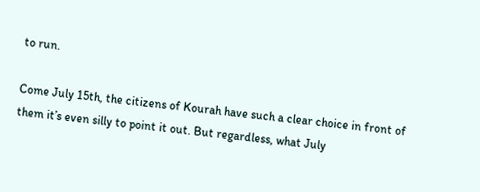to run.

Come July 15th, the citizens of Kourah have such a clear choice in front of them it’s even silly to point it out. But regardless, what July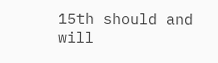15th should and will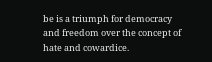be is a triumph for democracy and freedom over the concept of hate and cowardice.